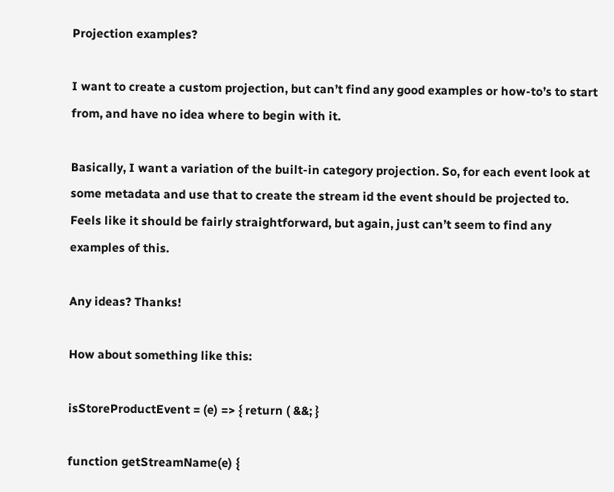Projection examples?

I want to create a custom projection, but can’t find any good examples or how-to’s to start from, and have no idea where to begin with it.

Basically, I want a variation of the built-in category projection. So, for each event look at some metadata and use that to create the stream id the event should be projected to. Feels like it should be fairly straightforward, but again, just can’t seem to find any examples of this.

Any ideas? Thanks!

How about something like this:

isStoreProductEvent = (e) => { return ( &&; }

function getStreamName(e) {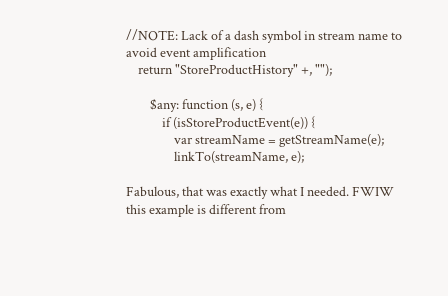//NOTE: Lack of a dash symbol in stream name to avoid event amplification
    return "StoreProductHistory" +, "");

        $any: function (s, e) {
            if (isStoreProductEvent(e)) {
                var streamName = getStreamName(e);
                linkTo(streamName, e);

Fabulous, that was exactly what I needed. FWIW this example is different from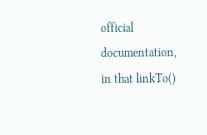official documentation, in that linkTo()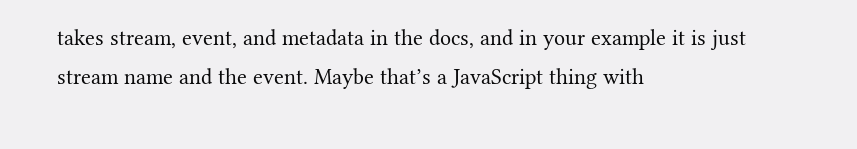takes stream, event, and metadata in the docs, and in your example it is just stream name and the event. Maybe that’s a JavaScript thing with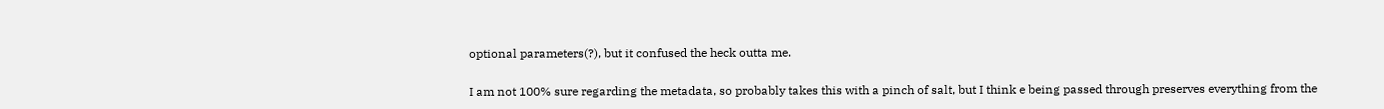optional parameters(?), but it confused the heck outta me.

I am not 100% sure regarding the metadata, so probably takes this with a pinch of salt, but I think e being passed through preserves everything from the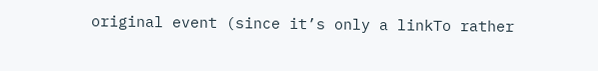original event (since it’s only a linkTo rather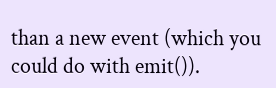than a new event (which you could do with emit()).